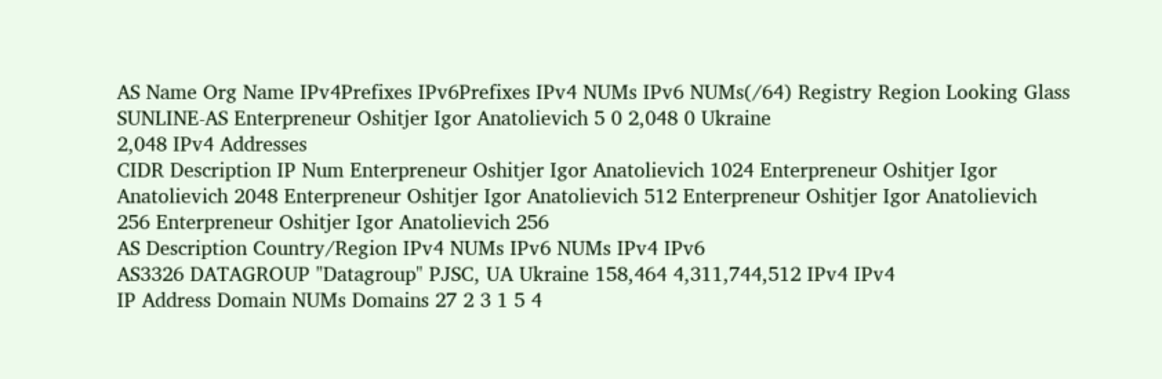AS Name Org Name IPv4Prefixes IPv6Prefixes IPv4 NUMs IPv6 NUMs(/64) Registry Region Looking Glass
SUNLINE-AS Enterpreneur Oshitjer Igor Anatolievich 5 0 2,048 0 Ukraine
2,048 IPv4 Addresses
CIDR Description IP Num Enterpreneur Oshitjer Igor Anatolievich 1024 Enterpreneur Oshitjer Igor Anatolievich 2048 Enterpreneur Oshitjer Igor Anatolievich 512 Enterpreneur Oshitjer Igor Anatolievich 256 Enterpreneur Oshitjer Igor Anatolievich 256
AS Description Country/Region IPv4 NUMs IPv6 NUMs IPv4 IPv6
AS3326 DATAGROUP "Datagroup" PJSC, UA Ukraine 158,464 4,311,744,512 IPv4 IPv4
IP Address Domain NUMs Domains 27 2 3 1 5 4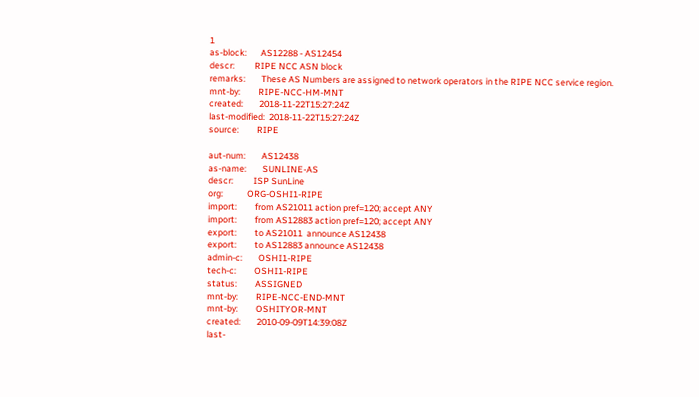1
as-block:       AS12288 - AS12454
descr:          RIPE NCC ASN block
remarks:        These AS Numbers are assigned to network operators in the RIPE NCC service region.
mnt-by:         RIPE-NCC-HM-MNT
created:        2018-11-22T15:27:24Z
last-modified:  2018-11-22T15:27:24Z
source:         RIPE

aut-num:        AS12438
as-name:        SUNLINE-AS
descr:          ISP SunLine
org:            ORG-OSHI1-RIPE
import:         from AS21011 action pref=120; accept ANY
import:         from AS12883 action pref=120; accept ANY
export:         to AS21011  announce AS12438
export:         to AS12883 announce AS12438
admin-c:        OSHI1-RIPE
tech-c:         OSHI1-RIPE
status:         ASSIGNED
mnt-by:         RIPE-NCC-END-MNT
mnt-by:         OSHITYOR-MNT
created:        2010-09-09T14:39:08Z
last-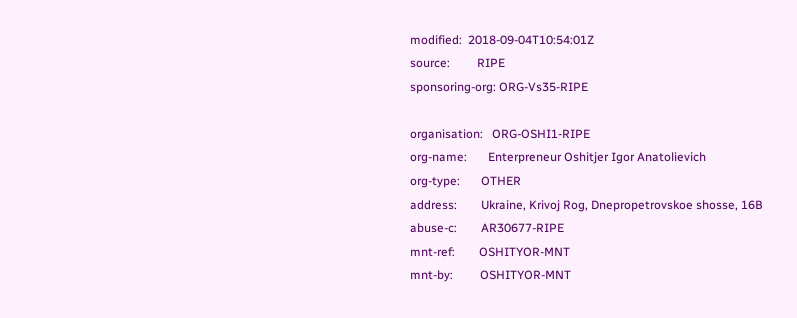modified:  2018-09-04T10:54:01Z
source:         RIPE
sponsoring-org: ORG-Vs35-RIPE

organisation:   ORG-OSHI1-RIPE
org-name:       Enterpreneur Oshitjer Igor Anatolievich
org-type:       OTHER
address:        Ukraine, Krivoj Rog, Dnepropetrovskoe shosse, 16B
abuse-c:        AR30677-RIPE
mnt-ref:        OSHITYOR-MNT
mnt-by:         OSHITYOR-MNT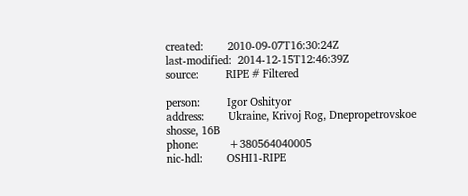created:        2010-09-07T16:30:24Z
last-modified:  2014-12-15T12:46:39Z
source:         RIPE # Filtered

person:         Igor Oshityor
address:        Ukraine, Krivoj Rog, Dnepropetrovskoe shosse, 16B
phone:          +380564040005
nic-hdl:        OSHI1-RIPE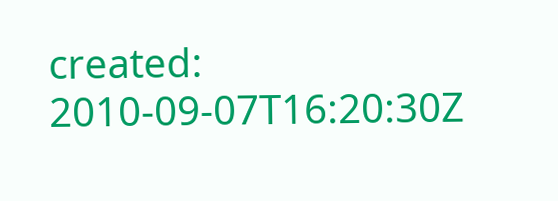created:        2010-09-07T16:20:30Z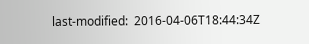last-modified:  2016-04-06T18:44:34Z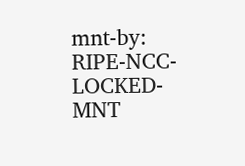mnt-by:         RIPE-NCC-LOCKED-MNT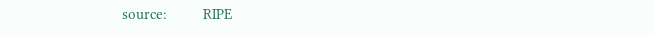source:         RIPE